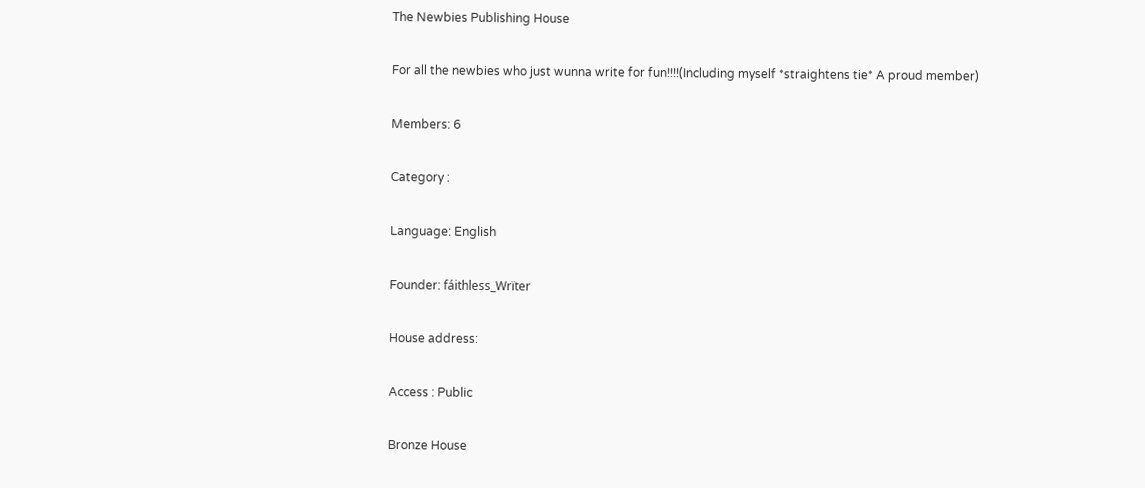The Newbies Publishing House

For all the newbies who just wunna write for fun!!!!(Including myself *straightens tie* A proud member)

Members: 6

Category :

Language: English

Founder: fáithless_Wrïter

House address:

Access : Public

Bronze House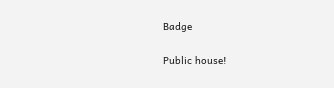Badge

Public house!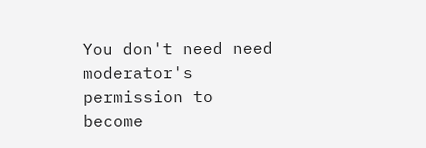You don't need need moderator's permission to become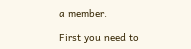a member.

First you need to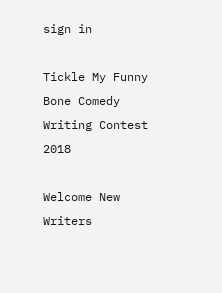sign in

Tickle My Funny Bone Comedy Writing Contest 2018

Welcome New Writers